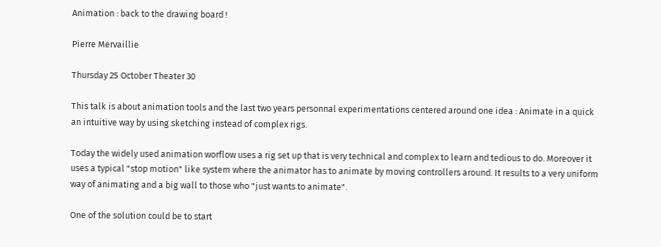Animation : back to the drawing board !

Pierre Mervaillie

Thursday 25 October Theater 30

This talk is about animation tools and the last two years personnal experimentations centered around one idea : Animate in a quick an intuitive way by using sketching instead of complex rigs.

Today the widely used animation worflow uses a rig set up that is very technical and complex to learn and tedious to do. Moreover it uses a typical "stop motion" like system where the animator has to animate by moving controllers around. It results to a very uniform way of animating and a big wall to those who "just wants to animate".

One of the solution could be to start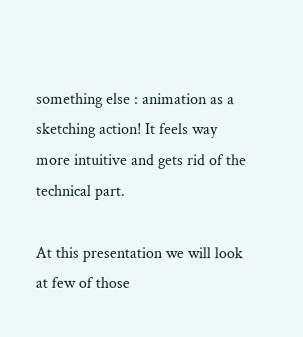something else : animation as a sketching action! It feels way more intuitive and gets rid of the technical part.

At this presentation we will look at few of those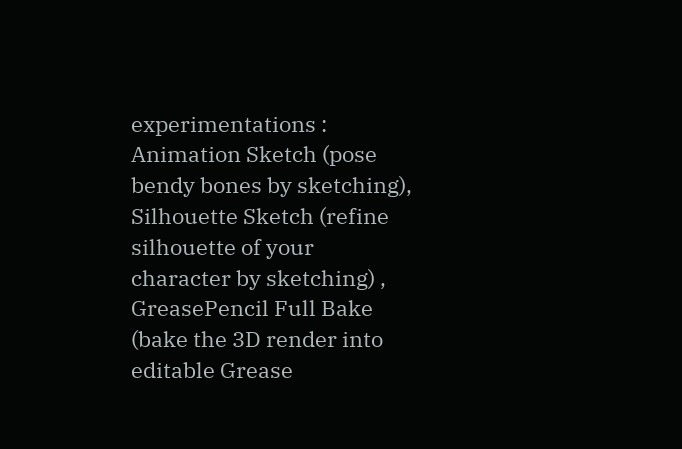experimentations : Animation Sketch (pose bendy bones by sketching), Silhouette Sketch (refine silhouette of your character by sketching) , GreasePencil Full Bake (bake the 3D render into editable Grease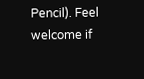Pencil). Feel welcome if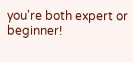you're both expert or beginner!